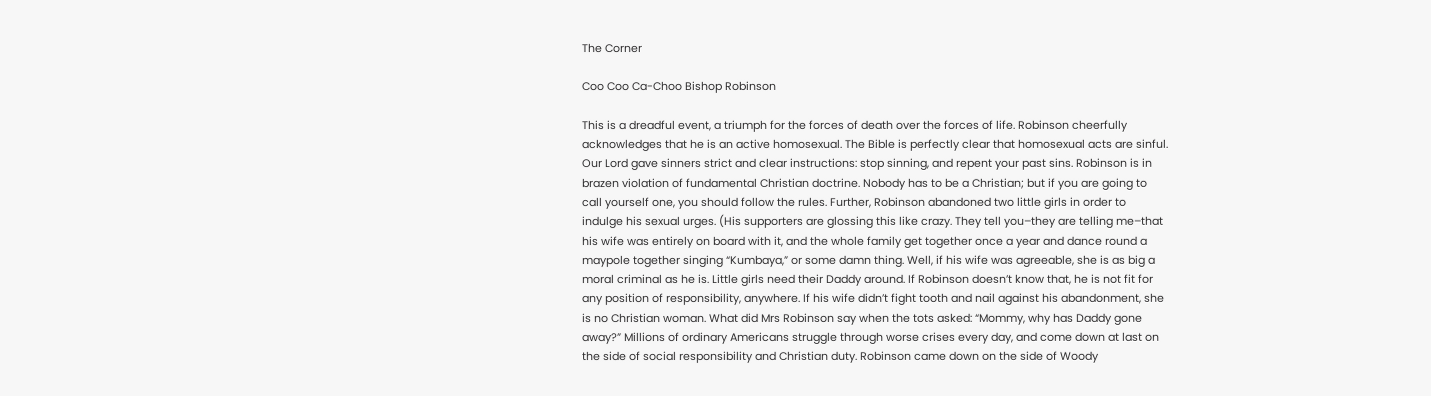The Corner

Coo Coo Ca-Choo Bishop Robinson

This is a dreadful event, a triumph for the forces of death over the forces of life. Robinson cheerfully acknowledges that he is an active homosexual. The Bible is perfectly clear that homosexual acts are sinful. Our Lord gave sinners strict and clear instructions: stop sinning, and repent your past sins. Robinson is in brazen violation of fundamental Christian doctrine. Nobody has to be a Christian; but if you are going to call yourself one, you should follow the rules. Further, Robinson abandoned two little girls in order to indulge his sexual urges. (His supporters are glossing this like crazy. They tell you–they are telling me–that his wife was entirely on board with it, and the whole family get together once a year and dance round a maypole together singing “Kumbaya,” or some damn thing. Well, if his wife was agreeable, she is as big a moral criminal as he is. Little girls need their Daddy around. If Robinson doesn’t know that, he is not fit for any position of responsibility, anywhere. If his wife didn’t fight tooth and nail against his abandonment, she is no Christian woman. What did Mrs Robinson say when the tots asked: “Mommy, why has Daddy gone away?” Millions of ordinary Americans struggle through worse crises every day, and come down at last on the side of social responsibility and Christian duty. Robinson came down on the side of Woody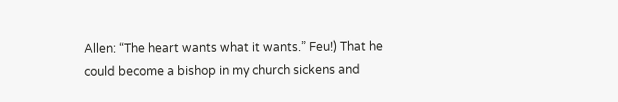Allen: “The heart wants what it wants.” Feu!) That he could become a bishop in my church sickens and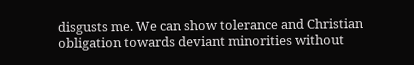disgusts me. We can show tolerance and Christian obligation towards deviant minorities without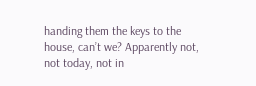handing them the keys to the house, can’t we? Apparently not, not today, not in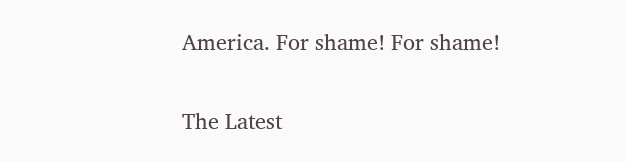America. For shame! For shame!


The Latest